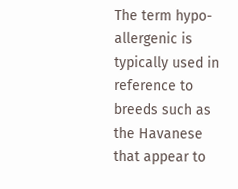The term hypo-allergenic is typically used in reference to breeds such as the Havanese that appear to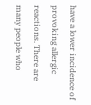have a lower incidence of provoking allergic reactions. There are many people who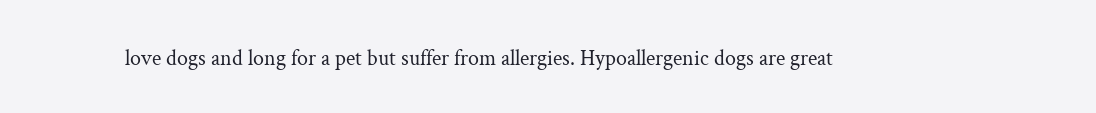love dogs and long for a pet but suffer from allergies. Hypoallergenic dogs are great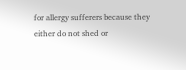for allergy sufferers because they either do not shed or